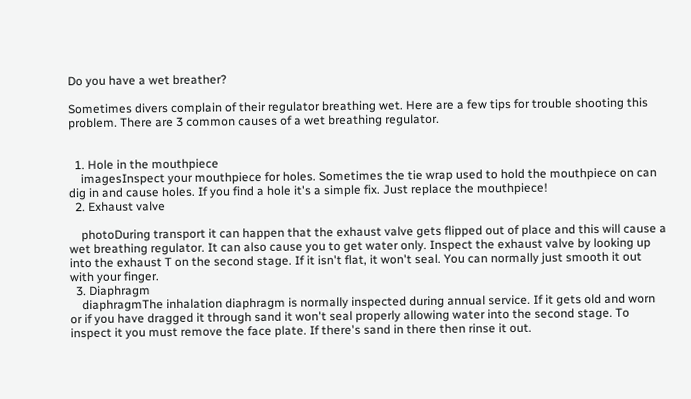Do you have a wet breather?

Sometimes divers complain of their regulator breathing wet. Here are a few tips for trouble shooting this problem. There are 3 common causes of a wet breathing regulator.


  1. Hole in the mouthpiece
    imagesInspect your mouthpiece for holes. Sometimes the tie wrap used to hold the mouthpiece on can dig in and cause holes. If you find a hole it's a simple fix. Just replace the mouthpiece!
  2. Exhaust valve

    photoDuring transport it can happen that the exhaust valve gets flipped out of place and this will cause a wet breathing regulator. It can also cause you to get water only. Inspect the exhaust valve by looking up into the exhaust T on the second stage. If it isn't flat, it won't seal. You can normally just smooth it out with your finger.
  3. Diaphragm
    diaphragmThe inhalation diaphragm is normally inspected during annual service. If it gets old and worn or if you have dragged it through sand it won't seal properly allowing water into the second stage. To inspect it you must remove the face plate. If there's sand in there then rinse it out.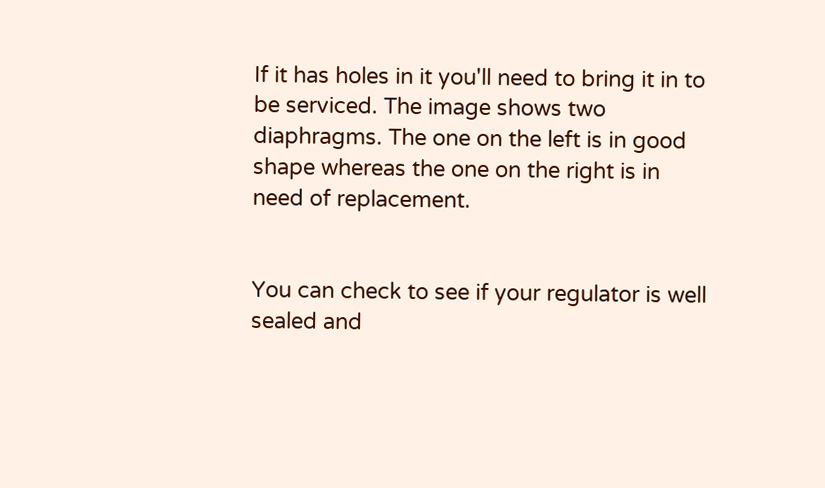If it has holes in it you'll need to bring it in to be serviced. The image shows two diaphragms. The one on the left is in good shape whereas the one on the right is in need of replacement.


You can check to see if your regulator is well sealed and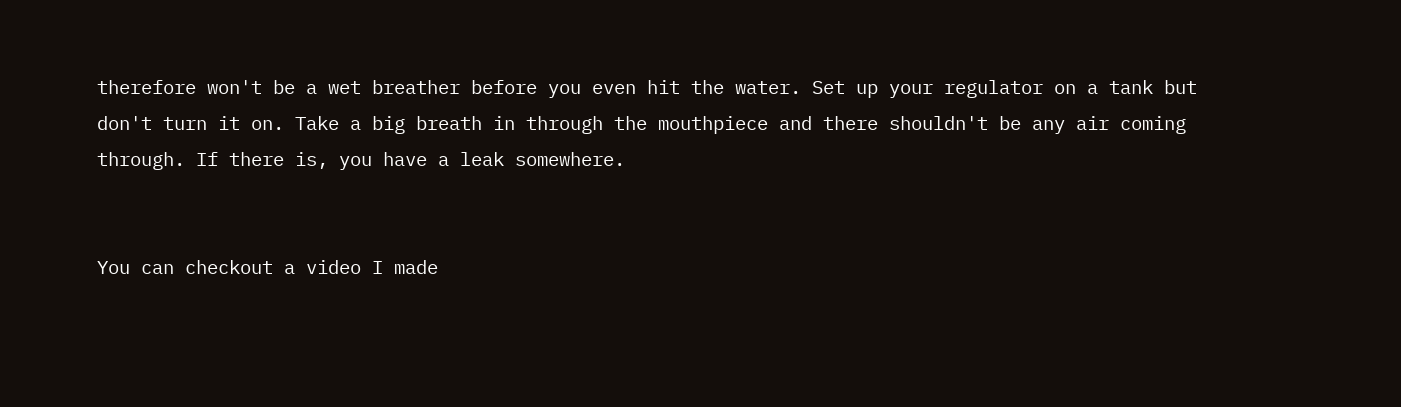therefore won't be a wet breather before you even hit the water. Set up your regulator on a tank but don't turn it on. Take a big breath in through the mouthpiece and there shouldn't be any air coming through. If there is, you have a leak somewhere.


You can checkout a video I made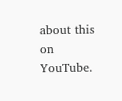about this on YouTube.